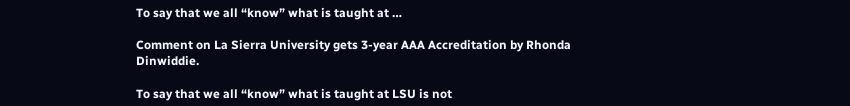To say that we all “know” what is taught at …

Comment on La Sierra University gets 3-year AAA Accreditation by Rhonda Dinwiddie.

To say that we all “know” what is taught at LSU is not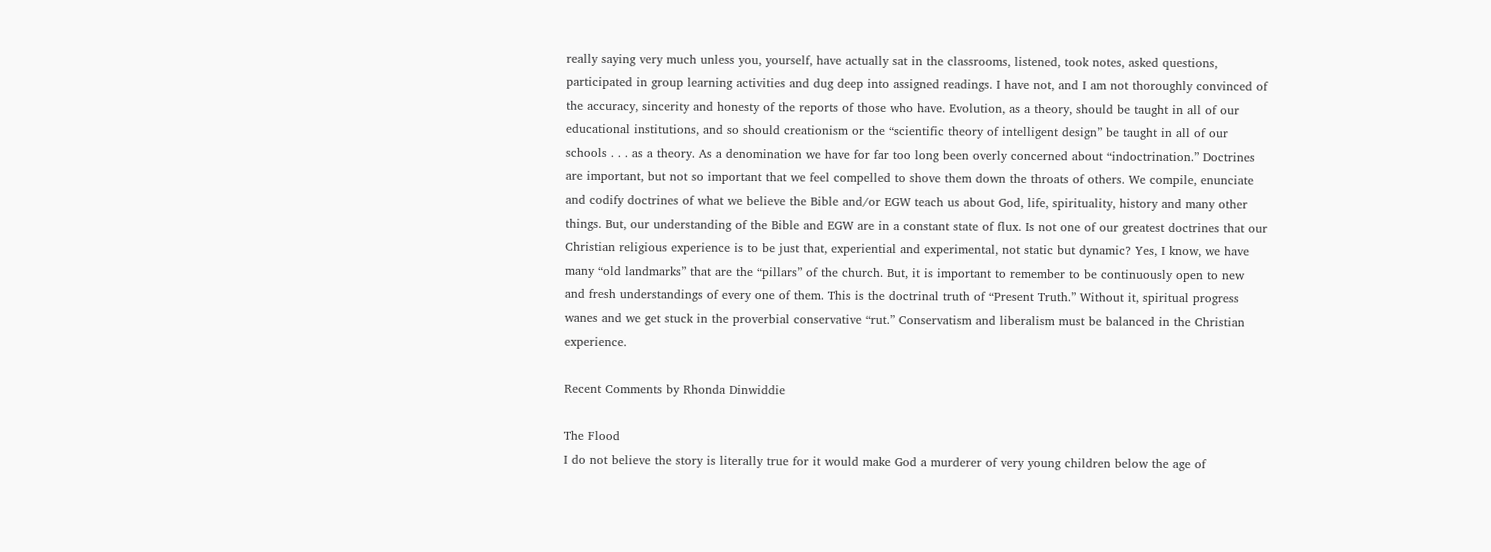really saying very much unless you, yourself, have actually sat in the classrooms, listened, took notes, asked questions, participated in group learning activities and dug deep into assigned readings. I have not, and I am not thoroughly convinced of the accuracy, sincerity and honesty of the reports of those who have. Evolution, as a theory, should be taught in all of our educational institutions, and so should creationism or the “scientific theory of intelligent design” be taught in all of our schools . . . as a theory. As a denomination we have for far too long been overly concerned about “indoctrination.” Doctrines are important, but not so important that we feel compelled to shove them down the throats of others. We compile, enunciate and codify doctrines of what we believe the Bible and/or EGW teach us about God, life, spirituality, history and many other things. But, our understanding of the Bible and EGW are in a constant state of flux. Is not one of our greatest doctrines that our Christian religious experience is to be just that, experiential and experimental, not static but dynamic? Yes, I know, we have many “old landmarks” that are the “pillars” of the church. But, it is important to remember to be continuously open to new and fresh understandings of every one of them. This is the doctrinal truth of “Present Truth.” Without it, spiritual progress wanes and we get stuck in the proverbial conservative “rut.” Conservatism and liberalism must be balanced in the Christian experience.

Recent Comments by Rhonda Dinwiddie

The Flood
I do not believe the story is literally true for it would make God a murderer of very young children below the age of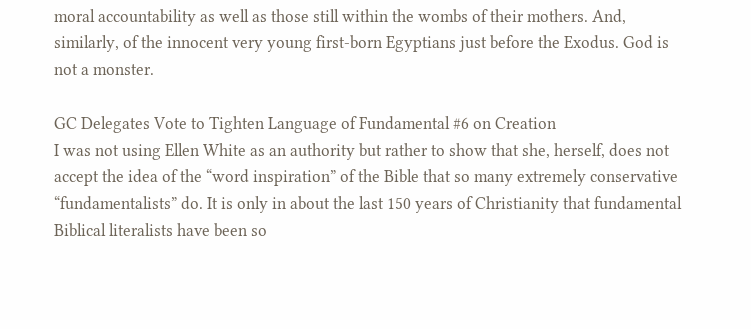moral accountability as well as those still within the wombs of their mothers. And, similarly, of the innocent very young first-born Egyptians just before the Exodus. God is not a monster.

GC Delegates Vote to Tighten Language of Fundamental #6 on Creation
I was not using Ellen White as an authority but rather to show that she, herself, does not accept the idea of the “word inspiration” of the Bible that so many extremely conservative “fundamentalists” do. It is only in about the last 150 years of Christianity that fundamental Biblical literalists have been so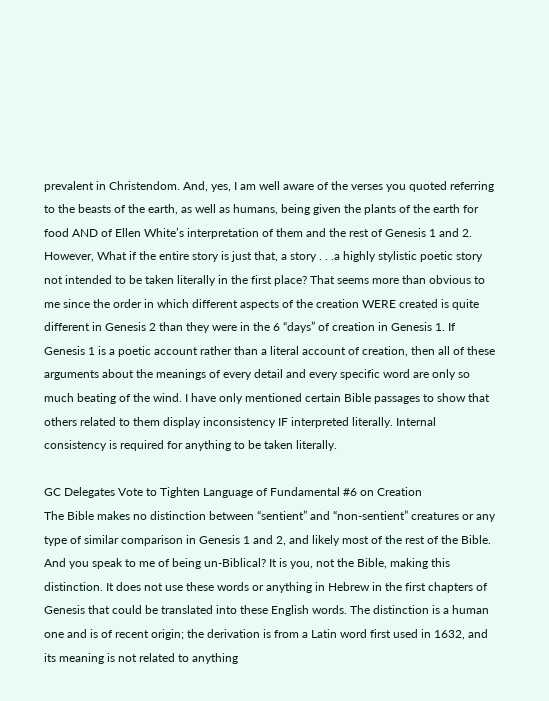prevalent in Christendom. And, yes, I am well aware of the verses you quoted referring to the beasts of the earth, as well as humans, being given the plants of the earth for food AND of Ellen White’s interpretation of them and the rest of Genesis 1 and 2. However, What if the entire story is just that, a story . . .a highly stylistic poetic story not intended to be taken literally in the first place? That seems more than obvious to me since the order in which different aspects of the creation WERE created is quite different in Genesis 2 than they were in the 6 “days” of creation in Genesis 1. If Genesis 1 is a poetic account rather than a literal account of creation, then all of these arguments about the meanings of every detail and every specific word are only so much beating of the wind. I have only mentioned certain Bible passages to show that others related to them display inconsistency IF interpreted literally. Internal consistency is required for anything to be taken literally.

GC Delegates Vote to Tighten Language of Fundamental #6 on Creation
The Bible makes no distinction between “sentient” and “non-sentient” creatures or any type of similar comparison in Genesis 1 and 2, and likely most of the rest of the Bible. And you speak to me of being un-Biblical? It is you, not the Bible, making this distinction. It does not use these words or anything in Hebrew in the first chapters of Genesis that could be translated into these English words. The distinction is a human one and is of recent origin; the derivation is from a Latin word first used in 1632, and its meaning is not related to anything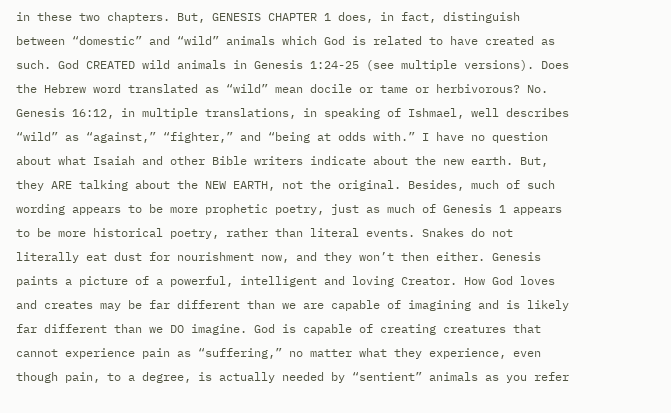in these two chapters. But, GENESIS CHAPTER 1 does, in fact, distinguish between “domestic” and “wild” animals which God is related to have created as such. God CREATED wild animals in Genesis 1:24-25 (see multiple versions). Does the Hebrew word translated as “wild” mean docile or tame or herbivorous? No. Genesis 16:12, in multiple translations, in speaking of Ishmael, well describes “wild” as “against,” “fighter,” and “being at odds with.” I have no question about what Isaiah and other Bible writers indicate about the new earth. But, they ARE talking about the NEW EARTH, not the original. Besides, much of such wording appears to be more prophetic poetry, just as much of Genesis 1 appears to be more historical poetry, rather than literal events. Snakes do not literally eat dust for nourishment now, and they won’t then either. Genesis paints a picture of a powerful, intelligent and loving Creator. How God loves and creates may be far different than we are capable of imagining and is likely far different than we DO imagine. God is capable of creating creatures that cannot experience pain as “suffering,” no matter what they experience, even though pain, to a degree, is actually needed by “sentient” animals as you refer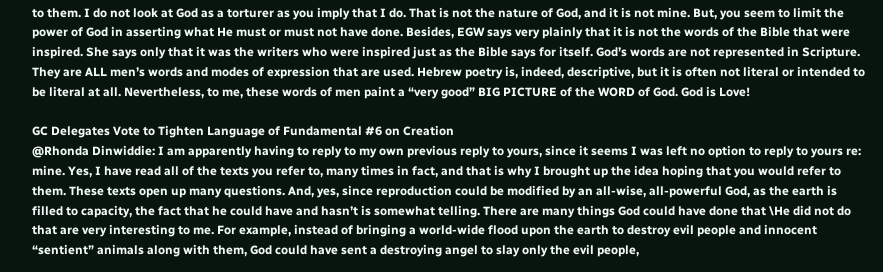to them. I do not look at God as a torturer as you imply that I do. That is not the nature of God, and it is not mine. But, you seem to limit the power of God in asserting what He must or must not have done. Besides, EGW says very plainly that it is not the words of the Bible that were inspired. She says only that it was the writers who were inspired just as the Bible says for itself. God’s words are not represented in Scripture. They are ALL men’s words and modes of expression that are used. Hebrew poetry is, indeed, descriptive, but it is often not literal or intended to be literal at all. Nevertheless, to me, these words of men paint a “very good” BIG PICTURE of the WORD of God. God is Love!

GC Delegates Vote to Tighten Language of Fundamental #6 on Creation
@Rhonda Dinwiddie: I am apparently having to reply to my own previous reply to yours, since it seems I was left no option to reply to yours re: mine. Yes, I have read all of the texts you refer to, many times in fact, and that is why I brought up the idea hoping that you would refer to them. These texts open up many questions. And, yes, since reproduction could be modified by an all-wise, all-powerful God, as the earth is filled to capacity, the fact that he could have and hasn’t is somewhat telling. There are many things God could have done that \He did not do that are very interesting to me. For example, instead of bringing a world-wide flood upon the earth to destroy evil people and innocent “sentient” animals along with them, God could have sent a destroying angel to slay only the evil people,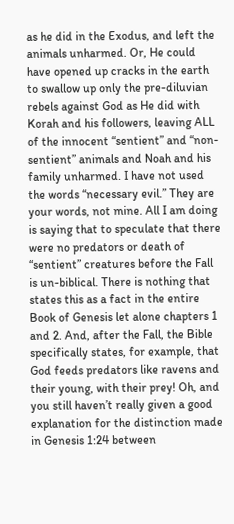as he did in the Exodus, and left the animals unharmed. Or, He could have opened up cracks in the earth to swallow up only the pre-diluvian rebels against God as He did with Korah and his followers, leaving ALL of the innocent “sentient” and “non-sentient” animals and Noah and his family unharmed. I have not used the words “necessary evil.” They are your words, not mine. All I am doing is saying that to speculate that there were no predators or death of “sentient” creatures before the Fall is un-biblical. There is nothing that states this as a fact in the entire Book of Genesis let alone chapters 1 and 2. And, after the Fall, the Bible specifically states, for example, that God feeds predators like ravens and their young, with their prey! Oh, and you still haven’t really given a good explanation for the distinction made in Genesis 1:24 between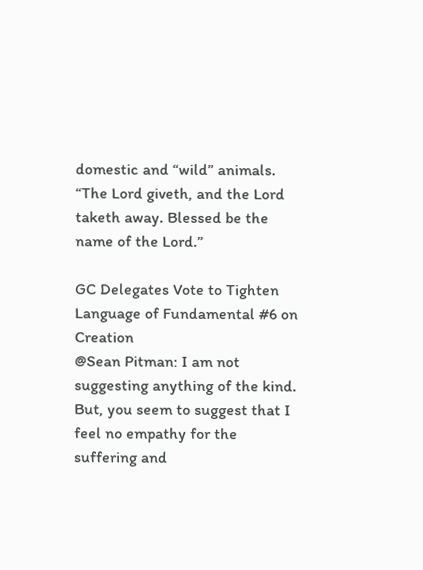domestic and “wild” animals. “The Lord giveth, and the Lord taketh away. Blessed be the name of the Lord.”

GC Delegates Vote to Tighten Language of Fundamental #6 on Creation
@Sean Pitman: I am not suggesting anything of the kind. But, you seem to suggest that I feel no empathy for the suffering and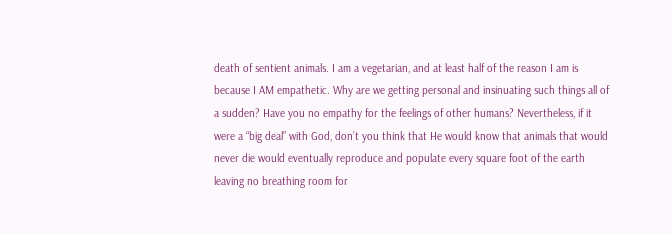death of sentient animals. I am a vegetarian, and at least half of the reason I am is because I AM empathetic. Why are we getting personal and insinuating such things all of a sudden? Have you no empathy for the feelings of other humans? Nevertheless, if it were a “big deal” with God, don’t you think that He would know that animals that would never die would eventually reproduce and populate every square foot of the earth leaving no breathing room for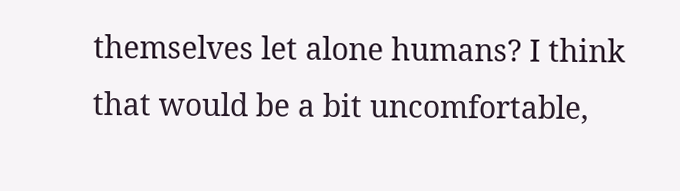themselves let alone humans? I think that would be a bit uncomfortable,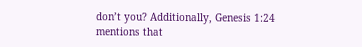don’t you? Additionally, Genesis 1:24 mentions that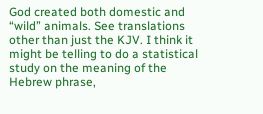God created both domestic and “wild” animals. See translations other than just the KJV. I think it might be telling to do a statistical study on the meaning of the Hebrew phrase,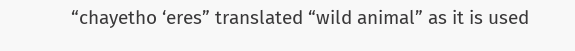“chayetho ‘eres” translated “wild animal” as it is used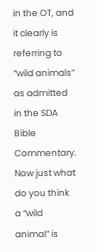in the OT, and it clearly is referring to “wild animals” as admitted in the SDA Bible Commentary. Now just what do you think a “wild animal” is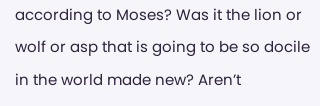according to Moses? Was it the lion or wolf or asp that is going to be so docile in the world made new? Aren’t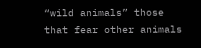“wild animals” those that fear other animals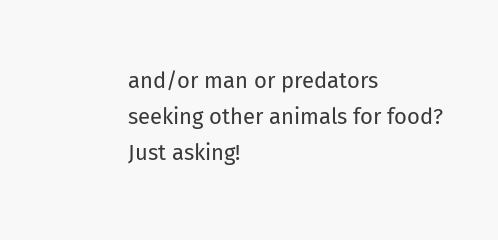and/or man or predators seeking other animals for food? Just asking!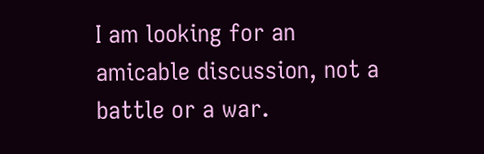I am looking for an amicable discussion, not a battle or a war.